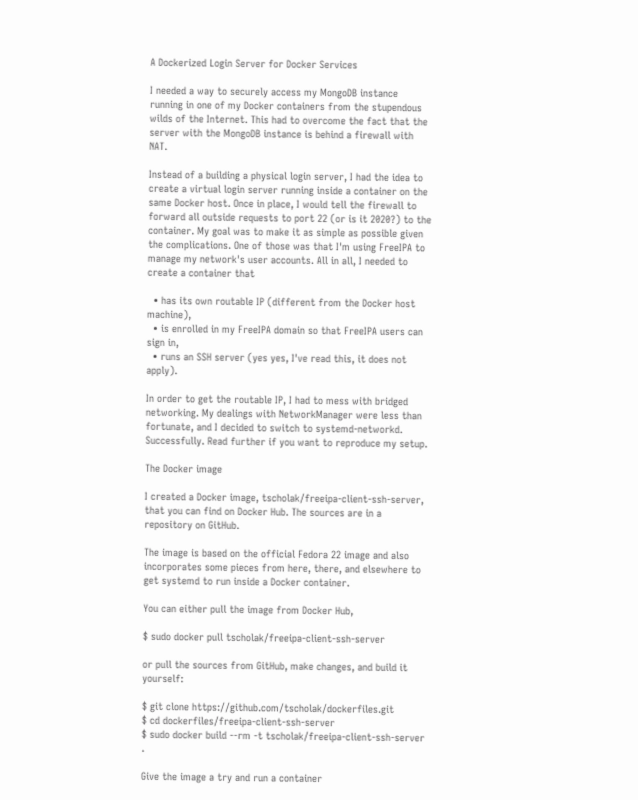A Dockerized Login Server for Docker Services

I needed a way to securely access my MongoDB instance running in one of my Docker containers from the stupendous wilds of the Internet. This had to overcome the fact that the server with the MongoDB instance is behind a firewall with NAT.

Instead of a building a physical login server, I had the idea to create a virtual login server running inside a container on the same Docker host. Once in place, I would tell the firewall to forward all outside requests to port 22 (or is it 2020?) to the container. My goal was to make it as simple as possible given the complications. One of those was that I'm using FreeIPA to manage my network's user accounts. All in all, I needed to create a container that

  • has its own routable IP (different from the Docker host machine),
  • is enrolled in my FreeIPA domain so that FreeIPA users can sign in,
  • runs an SSH server (yes yes, I've read this, it does not apply).

In order to get the routable IP, I had to mess with bridged networking. My dealings with NetworkManager were less than fortunate, and I decided to switch to systemd-networkd. Successfully. Read further if you want to reproduce my setup.

The Docker image

I created a Docker image, tscholak/freeipa-client-ssh-server, that you can find on Docker Hub. The sources are in a repository on GitHub.

The image is based on the official Fedora 22 image and also incorporates some pieces from here, there, and elsewhere to get systemd to run inside a Docker container.

You can either pull the image from Docker Hub,

$ sudo docker pull tscholak/freeipa-client-ssh-server

or pull the sources from GitHub, make changes, and build it yourself:

$ git clone https://github.com/tscholak/dockerfiles.git
$ cd dockerfiles/freeipa-client-ssh-server
$ sudo docker build --rm -t tscholak/freeipa-client-ssh-server .

Give the image a try and run a container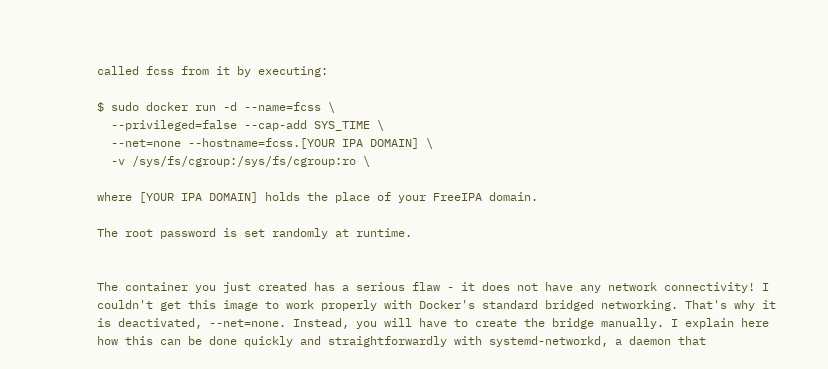called fcss from it by executing:

$ sudo docker run -d --name=fcss \
  --privileged=false --cap-add SYS_TIME \
  --net=none --hostname=fcss.[YOUR IPA DOMAIN] \
  -v /sys/fs/cgroup:/sys/fs/cgroup:ro \

where [YOUR IPA DOMAIN] holds the place of your FreeIPA domain.

The root password is set randomly at runtime.


The container you just created has a serious flaw - it does not have any network connectivity! I couldn't get this image to work properly with Docker's standard bridged networking. That's why it is deactivated, --net=none. Instead, you will have to create the bridge manually. I explain here how this can be done quickly and straightforwardly with systemd-networkd, a daemon that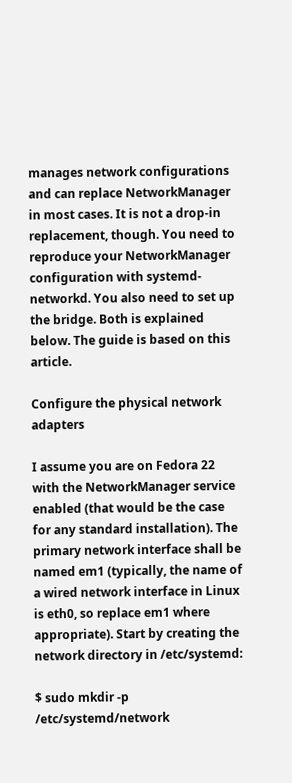manages network configurations and can replace NetworkManager in most cases. It is not a drop-in replacement, though. You need to reproduce your NetworkManager configuration with systemd-networkd. You also need to set up the bridge. Both is explained below. The guide is based on this article.

Configure the physical network adapters

I assume you are on Fedora 22 with the NetworkManager service enabled (that would be the case for any standard installation). The primary network interface shall be named em1 (typically, the name of a wired network interface in Linux is eth0, so replace em1 where appropriate). Start by creating the network directory in /etc/systemd:

$ sudo mkdir -p /etc/systemd/network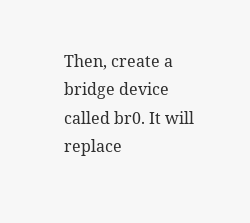Then, create a bridge device called br0. It will replace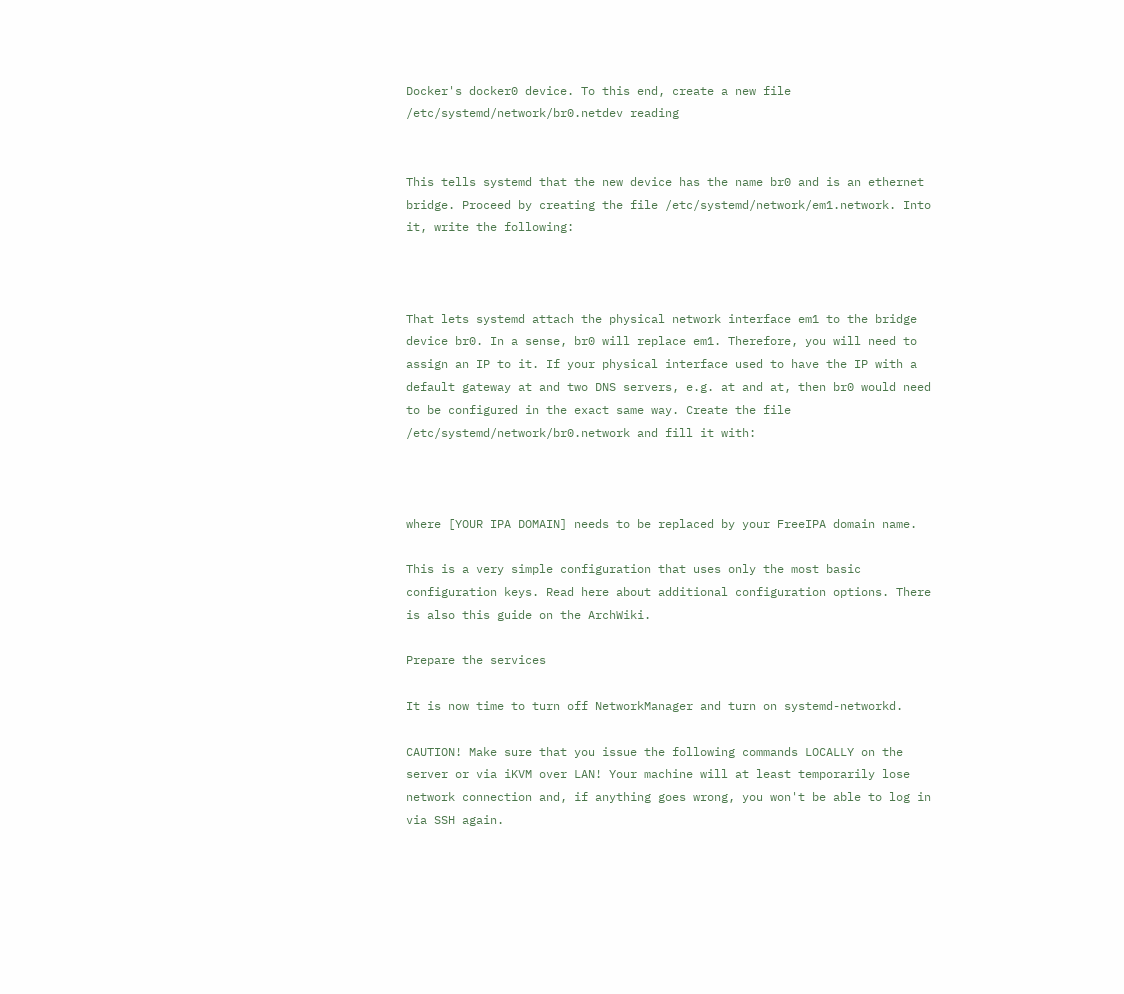Docker's docker0 device. To this end, create a new file /etc/systemd/network/br0.netdev reading


This tells systemd that the new device has the name br0 and is an ethernet bridge. Proceed by creating the file /etc/systemd/network/em1.network. Into it, write the following:



That lets systemd attach the physical network interface em1 to the bridge device br0. In a sense, br0 will replace em1. Therefore, you will need to assign an IP to it. If your physical interface used to have the IP with a default gateway at and two DNS servers, e.g. at and at, then br0 would need to be configured in the exact same way. Create the file /etc/systemd/network/br0.network and fill it with:



where [YOUR IPA DOMAIN] needs to be replaced by your FreeIPA domain name.

This is a very simple configuration that uses only the most basic configuration keys. Read here about additional configuration options. There is also this guide on the ArchWiki.

Prepare the services

It is now time to turn off NetworkManager and turn on systemd-networkd.

CAUTION! Make sure that you issue the following commands LOCALLY on the server or via iKVM over LAN! Your machine will at least temporarily lose network connection and, if anything goes wrong, you won't be able to log in via SSH again.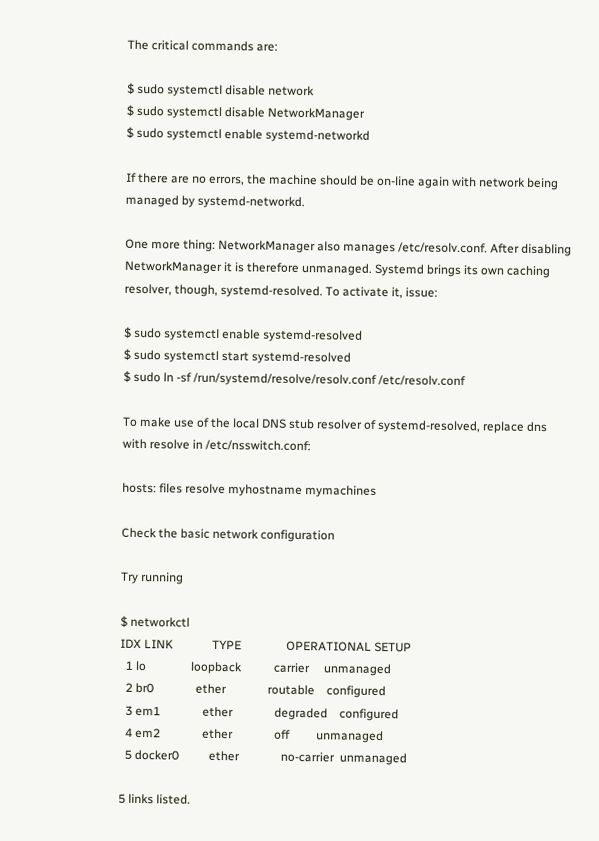The critical commands are:

$ sudo systemctl disable network
$ sudo systemctl disable NetworkManager
$ sudo systemctl enable systemd-networkd

If there are no errors, the machine should be on-line again with network being managed by systemd-networkd.

One more thing: NetworkManager also manages /etc/resolv.conf. After disabling NetworkManager it is therefore unmanaged. Systemd brings its own caching resolver, though, systemd-resolved. To activate it, issue:

$ sudo systemctl enable systemd-resolved
$ sudo systemctl start systemd-resolved
$ sudo ln -sf /run/systemd/resolve/resolv.conf /etc/resolv.conf

To make use of the local DNS stub resolver of systemd-resolved, replace dns with resolve in /etc/nsswitch.conf:

hosts: files resolve myhostname mymachines

Check the basic network configuration

Try running

$ networkctl
IDX LINK             TYPE               OPERATIONAL SETUP
  1 lo               loopback           carrier     unmanaged
  2 br0              ether              routable    configured
  3 em1              ether              degraded    configured
  4 em2              ether              off         unmanaged
  5 docker0          ether              no-carrier  unmanaged

5 links listed.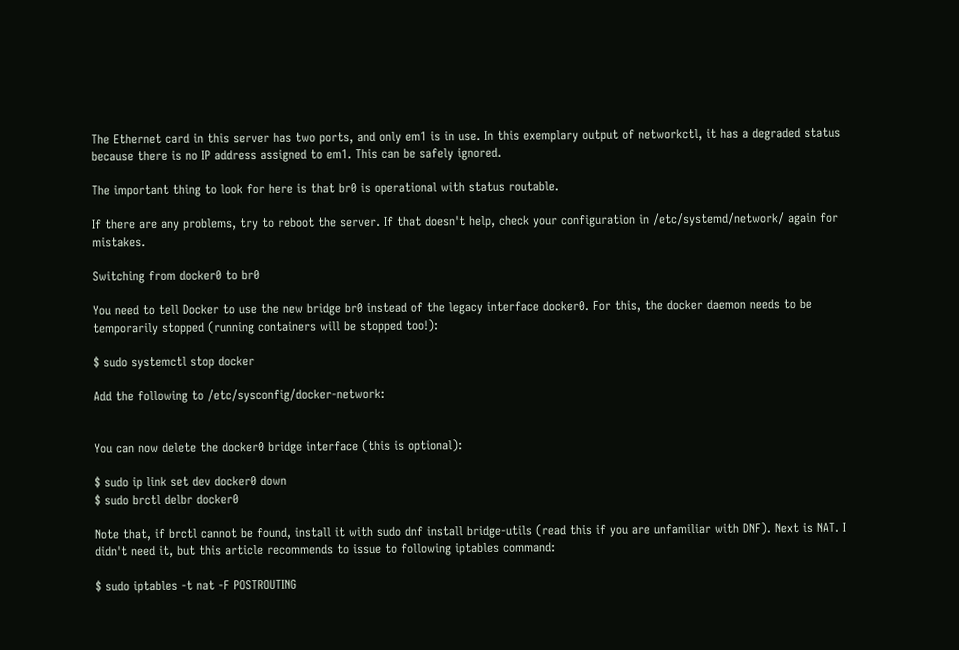The Ethernet card in this server has two ports, and only em1 is in use. In this exemplary output of networkctl, it has a degraded status because there is no IP address assigned to em1. This can be safely ignored.

The important thing to look for here is that br0 is operational with status routable.

If there are any problems, try to reboot the server. If that doesn't help, check your configuration in /etc/systemd/network/ again for mistakes.

Switching from docker0 to br0

You need to tell Docker to use the new bridge br0 instead of the legacy interface docker0. For this, the docker daemon needs to be temporarily stopped (running containers will be stopped too!):

$ sudo systemctl stop docker

Add the following to /etc/sysconfig/docker-network:


You can now delete the docker0 bridge interface (this is optional):

$ sudo ip link set dev docker0 down
$ sudo brctl delbr docker0

Note that, if brctl cannot be found, install it with sudo dnf install bridge-utils (read this if you are unfamiliar with DNF). Next is NAT. I didn't need it, but this article recommends to issue to following iptables command:

$ sudo iptables -t nat -F POSTROUTING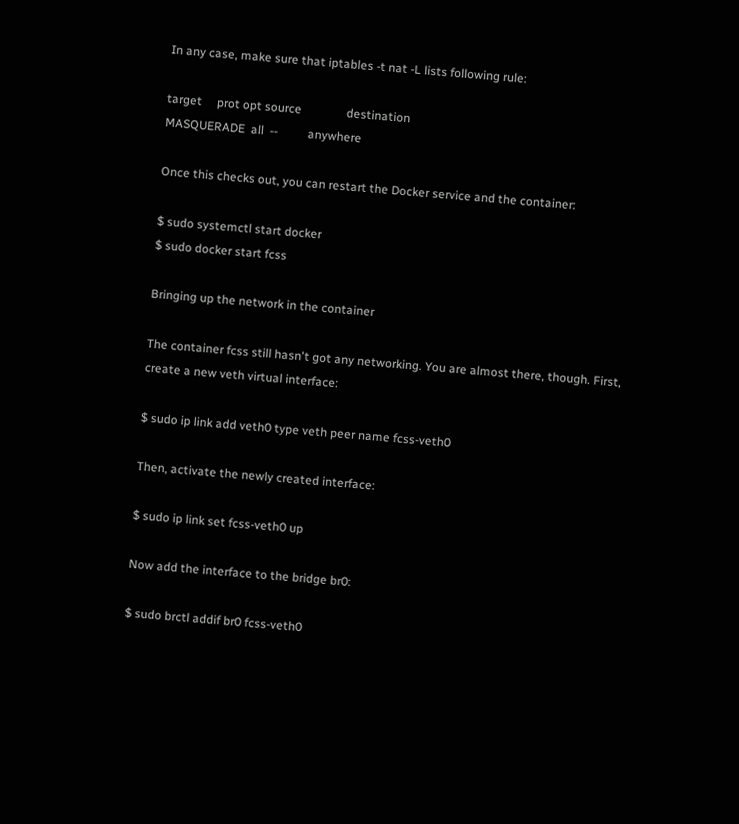In any case, make sure that iptables -t nat -L lists following rule:

target     prot opt source               destination
MASQUERADE  all  --          anywhere

Once this checks out, you can restart the Docker service and the container:

$ sudo systemctl start docker
$ sudo docker start fcss

Bringing up the network in the container

The container fcss still hasn't got any networking. You are almost there, though. First, create a new veth virtual interface:

$ sudo ip link add veth0 type veth peer name fcss-veth0

Then, activate the newly created interface:

$ sudo ip link set fcss-veth0 up

Now add the interface to the bridge br0:

$ sudo brctl addif br0 fcss-veth0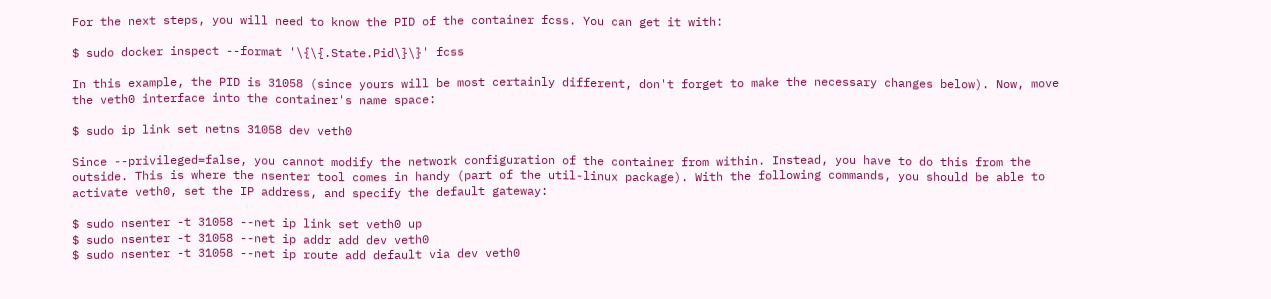For the next steps, you will need to know the PID of the container fcss. You can get it with:

$ sudo docker inspect --format '\{\{.State.Pid\}\}' fcss

In this example, the PID is 31058 (since yours will be most certainly different, don't forget to make the necessary changes below). Now, move the veth0 interface into the container's name space:

$ sudo ip link set netns 31058 dev veth0

Since --privileged=false, you cannot modify the network configuration of the container from within. Instead, you have to do this from the outside. This is where the nsenter tool comes in handy (part of the util-linux package). With the following commands, you should be able to activate veth0, set the IP address, and specify the default gateway:

$ sudo nsenter -t 31058 --net ip link set veth0 up
$ sudo nsenter -t 31058 --net ip addr add dev veth0
$ sudo nsenter -t 31058 --net ip route add default via dev veth0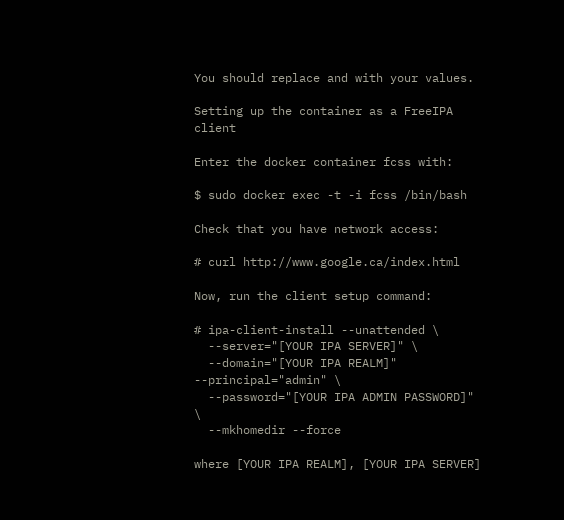You should replace and with your values.

Setting up the container as a FreeIPA client

Enter the docker container fcss with:

$ sudo docker exec -t -i fcss /bin/bash

Check that you have network access:

# curl http://www.google.ca/index.html

Now, run the client setup command:

# ipa-client-install --unattended \
  --server="[YOUR IPA SERVER]" \
  --domain="[YOUR IPA REALM]" --principal="admin" \
  --password="[YOUR IPA ADMIN PASSWORD]" \
  --mkhomedir --force

where [YOUR IPA REALM], [YOUR IPA SERVER]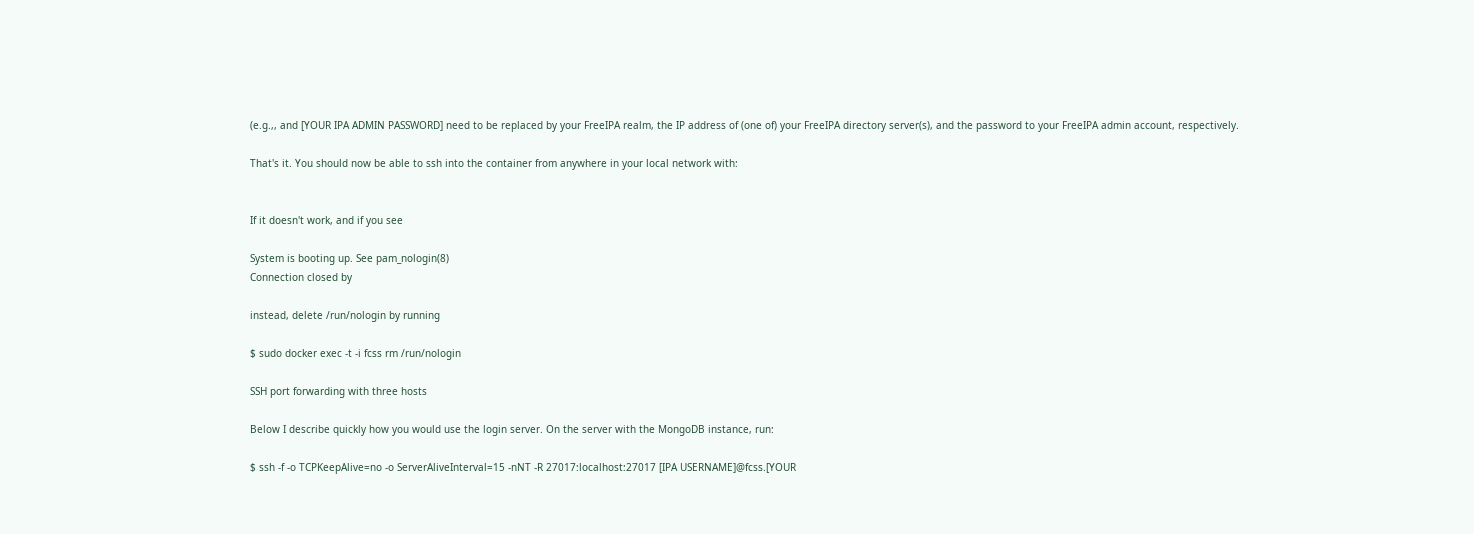(e.g.,, and [YOUR IPA ADMIN PASSWORD] need to be replaced by your FreeIPA realm, the IP address of (one of) your FreeIPA directory server(s), and the password to your FreeIPA admin account, respectively.

That's it. You should now be able to ssh into the container from anywhere in your local network with:


If it doesn't work, and if you see

System is booting up. See pam_nologin(8)
Connection closed by

instead, delete /run/nologin by running

$ sudo docker exec -t -i fcss rm /run/nologin

SSH port forwarding with three hosts

Below I describe quickly how you would use the login server. On the server with the MongoDB instance, run:

$ ssh -f -o TCPKeepAlive=no -o ServerAliveInterval=15 -nNT -R 27017:localhost:27017 [IPA USERNAME]@fcss.[YOUR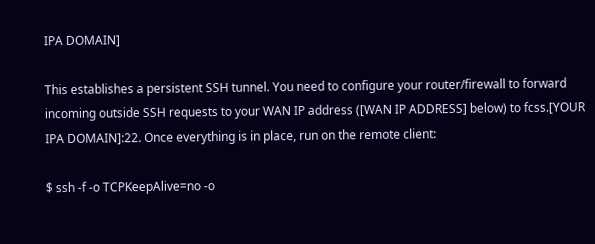IPA DOMAIN]

This establishes a persistent SSH tunnel. You need to configure your router/firewall to forward incoming outside SSH requests to your WAN IP address ([WAN IP ADDRESS] below) to fcss.[YOUR IPA DOMAIN]:22. Once everything is in place, run on the remote client:

$ ssh -f -o TCPKeepAlive=no -o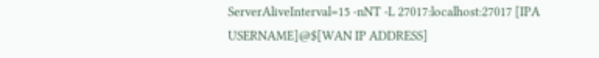ServerAliveInterval=15 -nNT -L 27017:localhost:27017 [IPA USERNAME]@$[WAN IP ADDRESS]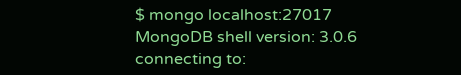$ mongo localhost:27017
MongoDB shell version: 3.0.6
connecting to: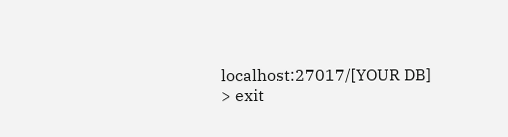localhost:27017/[YOUR DB]
> exit